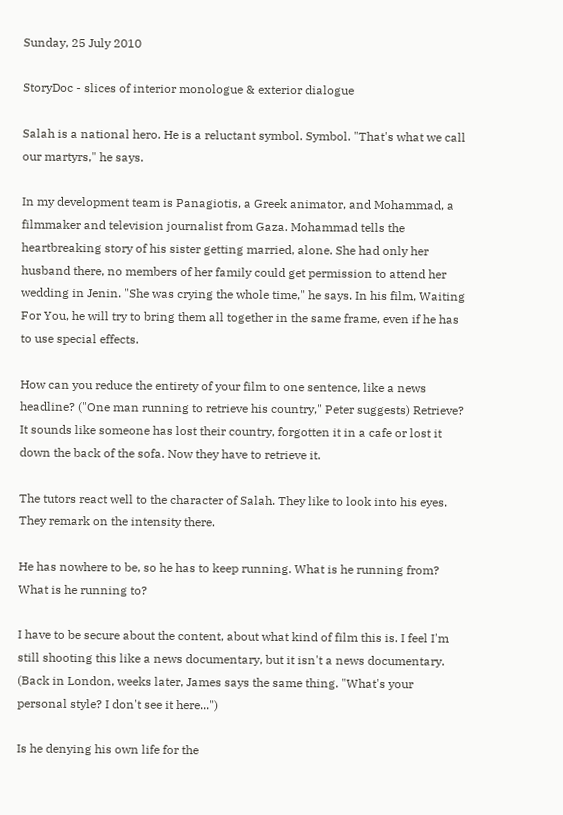Sunday, 25 July 2010

StoryDoc - slices of interior monologue & exterior dialogue

Salah is a national hero. He is a reluctant symbol. Symbol. "That's what we call our martyrs," he says.

In my development team is Panagiotis, a Greek animator, and Mohammad, a filmmaker and television journalist from Gaza. Mohammad tells the heartbreaking story of his sister getting married, alone. She had only her husband there, no members of her family could get permission to attend her wedding in Jenin. "She was crying the whole time," he says. In his film, Waiting For You, he will try to bring them all together in the same frame, even if he has to use special effects.

How can you reduce the entirety of your film to one sentence, like a news headline? ("One man running to retrieve his country," Peter suggests) Retrieve? It sounds like someone has lost their country, forgotten it in a cafe or lost it down the back of the sofa. Now they have to retrieve it.

The tutors react well to the character of Salah. They like to look into his eyes. They remark on the intensity there.

He has nowhere to be, so he has to keep running. What is he running from? What is he running to?

I have to be secure about the content, about what kind of film this is. I feel I'm still shooting this like a news documentary, but it isn't a news documentary. (Back in London, weeks later, James says the same thing. "What's your personal style? I don't see it here...")

Is he denying his own life for the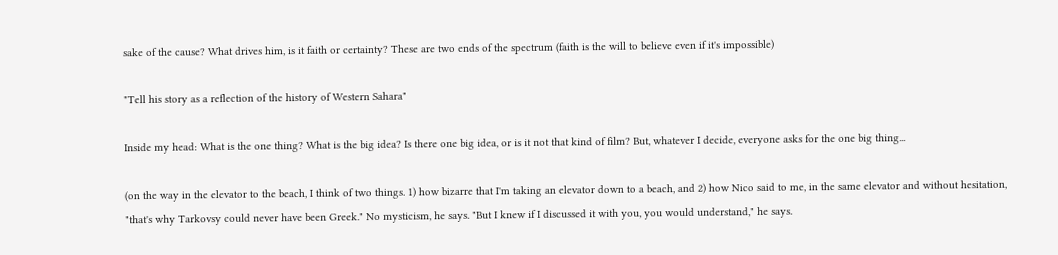sake of the cause? What drives him, is it faith or certainty? These are two ends of the spectrum (faith is the will to believe even if it's impossible)

"Tell his story as a reflection of the history of Western Sahara"

Inside my head: What is the one thing? What is the big idea? Is there one big idea, or is it not that kind of film? But, whatever I decide, everyone asks for the one big thing...

(on the way in the elevator to the beach, I think of two things. 1) how bizarre that I'm taking an elevator down to a beach, and 2) how Nico said to me, in the same elevator and without hesitation, "that's why Tarkovsy could never have been Greek." No mysticism, he says. "But I knew if I discussed it with you, you would understand," he says.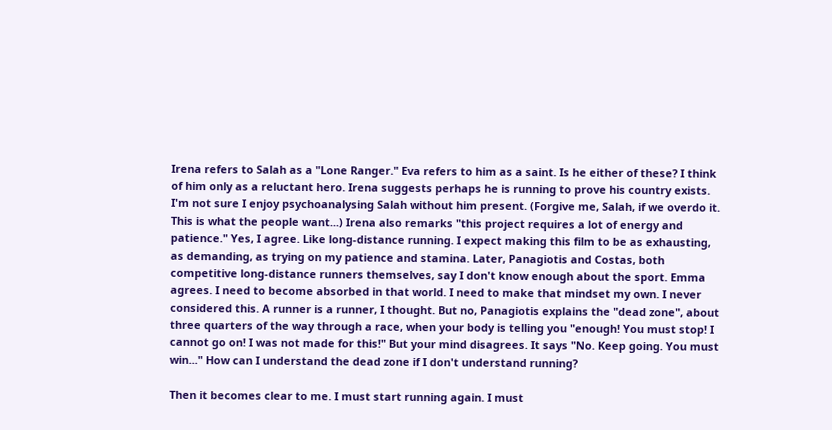Irena refers to Salah as a "Lone Ranger." Eva refers to him as a saint. Is he either of these? I think of him only as a reluctant hero. Irena suggests perhaps he is running to prove his country exists. I'm not sure I enjoy psychoanalysing Salah without him present. (Forgive me, Salah, if we overdo it. This is what the people want...) Irena also remarks "this project requires a lot of energy and patience." Yes, I agree. Like long-distance running. I expect making this film to be as exhausting, as demanding, as trying on my patience and stamina. Later, Panagiotis and Costas, both competitive long-distance runners themselves, say I don't know enough about the sport. Emma agrees. I need to become absorbed in that world. I need to make that mindset my own. I never considered this. A runner is a runner, I thought. But no, Panagiotis explains the "dead zone", about three quarters of the way through a race, when your body is telling you "enough! You must stop! I cannot go on! I was not made for this!" But your mind disagrees. It says "No. Keep going. You must win..." How can I understand the dead zone if I don't understand running?

Then it becomes clear to me. I must start running again. I must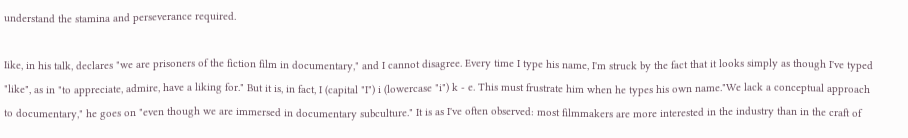understand the stamina and perseverance required.

Iike, in his talk, declares "we are prisoners of the fiction film in documentary," and I cannot disagree. Every time I type his name, I'm struck by the fact that it looks simply as though I've typed "like", as in "to appreciate, admire, have a liking for." But it is, in fact, I (capital "I") i (lowercase "i") k - e. This must frustrate him when he types his own name."We lack a conceptual approach to documentary," he goes on "even though we are immersed in documentary subculture." It is as I've often observed: most filmmakers are more interested in the industry than in the craft of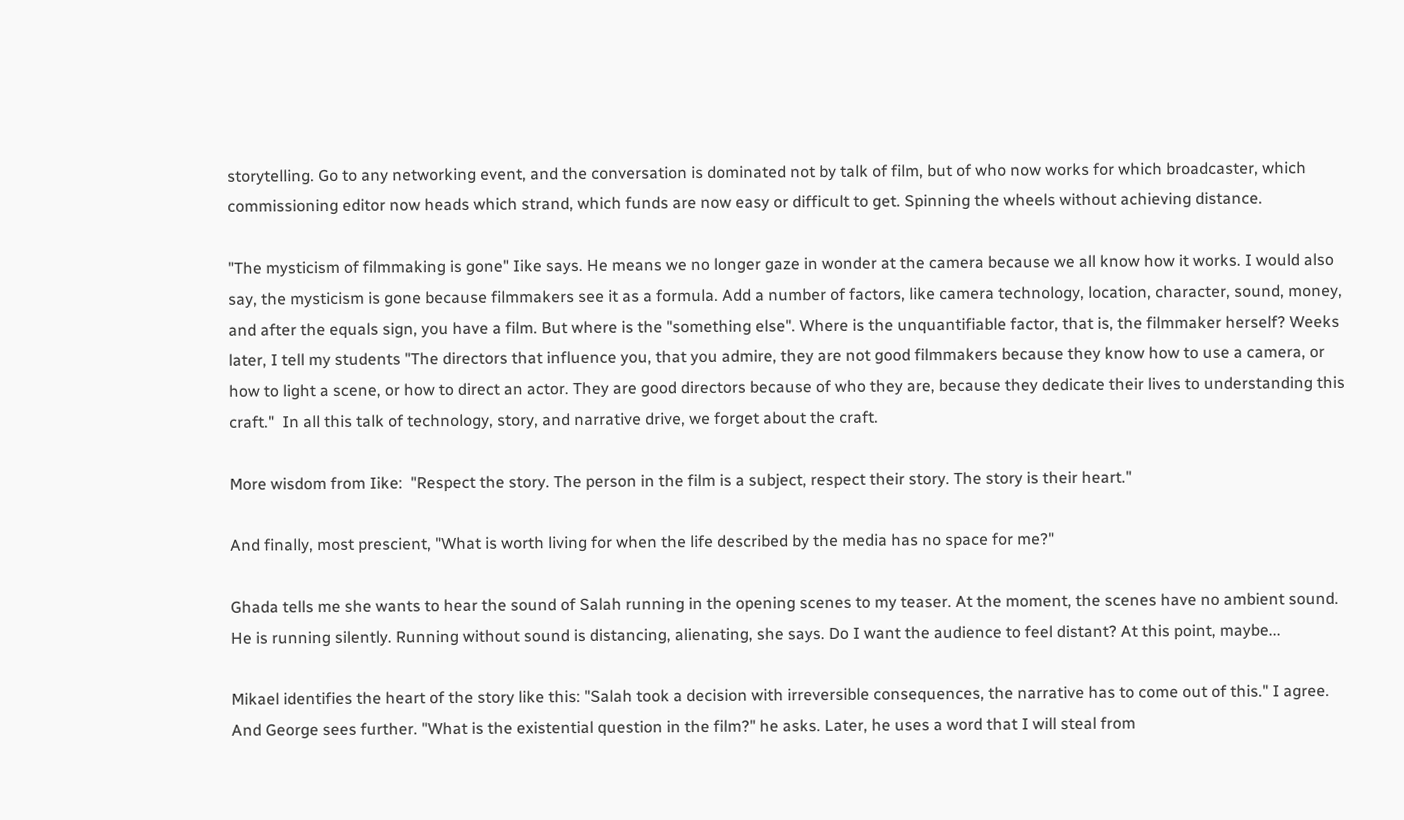storytelling. Go to any networking event, and the conversation is dominated not by talk of film, but of who now works for which broadcaster, which commissioning editor now heads which strand, which funds are now easy or difficult to get. Spinning the wheels without achieving distance.

"The mysticism of filmmaking is gone" Iike says. He means we no longer gaze in wonder at the camera because we all know how it works. I would also say, the mysticism is gone because filmmakers see it as a formula. Add a number of factors, like camera technology, location, character, sound, money, and after the equals sign, you have a film. But where is the "something else". Where is the unquantifiable factor, that is, the filmmaker herself? Weeks later, I tell my students "The directors that influence you, that you admire, they are not good filmmakers because they know how to use a camera, or how to light a scene, or how to direct an actor. They are good directors because of who they are, because they dedicate their lives to understanding this craft."  In all this talk of technology, story, and narrative drive, we forget about the craft.

More wisdom from Iike:  "Respect the story. The person in the film is a subject, respect their story. The story is their heart."

And finally, most prescient, "What is worth living for when the life described by the media has no space for me?"

Ghada tells me she wants to hear the sound of Salah running in the opening scenes to my teaser. At the moment, the scenes have no ambient sound. He is running silently. Running without sound is distancing, alienating, she says. Do I want the audience to feel distant? At this point, maybe...

Mikael identifies the heart of the story like this: "Salah took a decision with irreversible consequences, the narrative has to come out of this." I agree. And George sees further. "What is the existential question in the film?" he asks. Later, he uses a word that I will steal from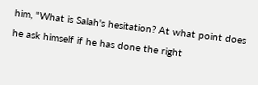him, "What is Salah's hesitation? At what point does he ask himself if he has done the right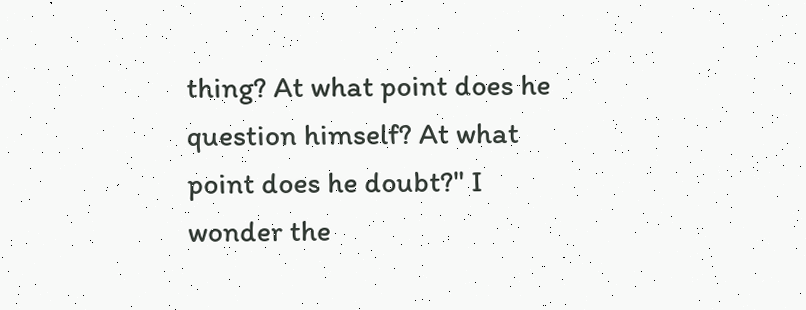thing? At what point does he question himself? At what point does he doubt?" I wonder the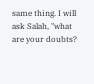same thing. I will ask Salah, "what are your doubts?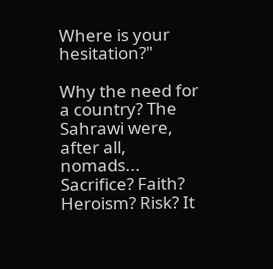Where is your hesitation?"

Why the need for a country? The Sahrawi were, after all, nomads...
Sacrifice? Faith? Heroism? Risk? It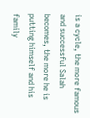is a cycle, the more famous and successful Salah becomes, the more he is putting himself and his family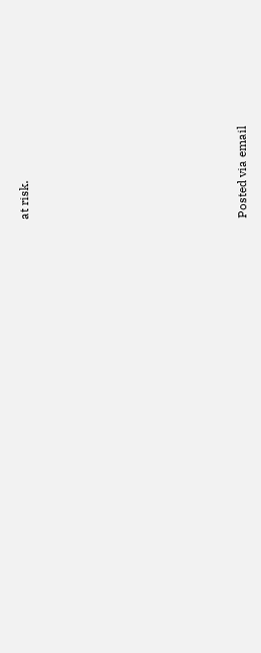at risk.












Posted via email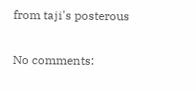from taji's posterous

No comments: